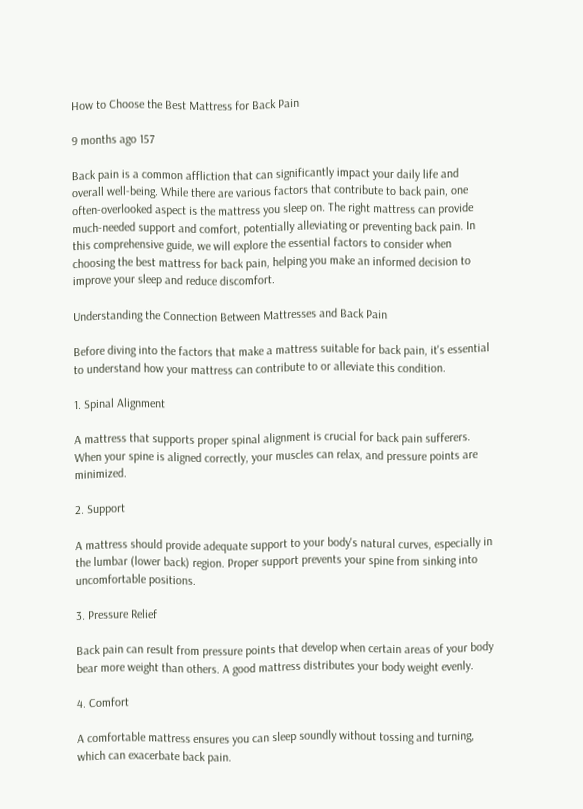How to Choose the Best Mattress for Back Pain

9 months ago 157

Back pain is a common affliction that can significantly impact your daily life and overall well-being. While there are various factors that contribute to back pain, one often-overlooked aspect is the mattress you sleep on. The right mattress can provide much-needed support and comfort, potentially alleviating or preventing back pain. In this comprehensive guide, we will explore the essential factors to consider when choosing the best mattress for back pain, helping you make an informed decision to improve your sleep and reduce discomfort.

Understanding the Connection Between Mattresses and Back Pain

Before diving into the factors that make a mattress suitable for back pain, it's essential to understand how your mattress can contribute to or alleviate this condition.

1. Spinal Alignment

A mattress that supports proper spinal alignment is crucial for back pain sufferers. When your spine is aligned correctly, your muscles can relax, and pressure points are minimized.

2. Support

A mattress should provide adequate support to your body's natural curves, especially in the lumbar (lower back) region. Proper support prevents your spine from sinking into uncomfortable positions.

3. Pressure Relief

Back pain can result from pressure points that develop when certain areas of your body bear more weight than others. A good mattress distributes your body weight evenly.

4. Comfort

A comfortable mattress ensures you can sleep soundly without tossing and turning, which can exacerbate back pain.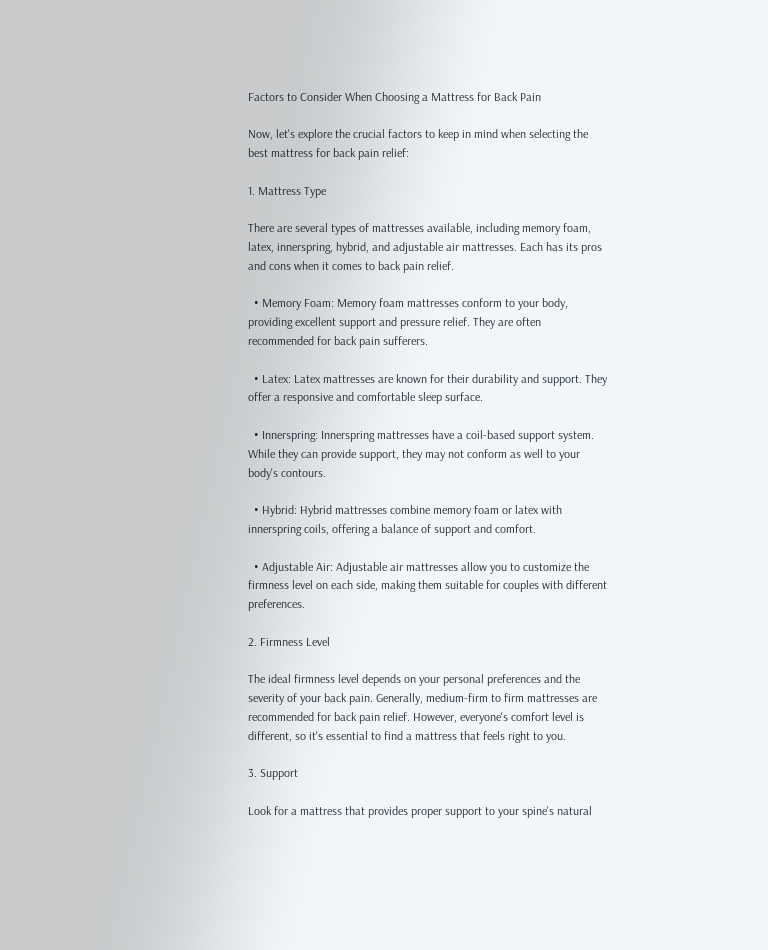Factors to Consider When Choosing a Mattress for Back Pain

Now, let's explore the crucial factors to keep in mind when selecting the best mattress for back pain relief:

1. Mattress Type

There are several types of mattresses available, including memory foam, latex, innerspring, hybrid, and adjustable air mattresses. Each has its pros and cons when it comes to back pain relief.

  • Memory Foam: Memory foam mattresses conform to your body, providing excellent support and pressure relief. They are often recommended for back pain sufferers.

  • Latex: Latex mattresses are known for their durability and support. They offer a responsive and comfortable sleep surface.

  • Innerspring: Innerspring mattresses have a coil-based support system. While they can provide support, they may not conform as well to your body's contours.

  • Hybrid: Hybrid mattresses combine memory foam or latex with innerspring coils, offering a balance of support and comfort.

  • Adjustable Air: Adjustable air mattresses allow you to customize the firmness level on each side, making them suitable for couples with different preferences.

2. Firmness Level

The ideal firmness level depends on your personal preferences and the severity of your back pain. Generally, medium-firm to firm mattresses are recommended for back pain relief. However, everyone's comfort level is different, so it's essential to find a mattress that feels right to you.

3. Support

Look for a mattress that provides proper support to your spine's natural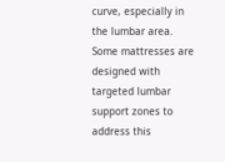curve, especially in the lumbar area. Some mattresses are designed with targeted lumbar support zones to address this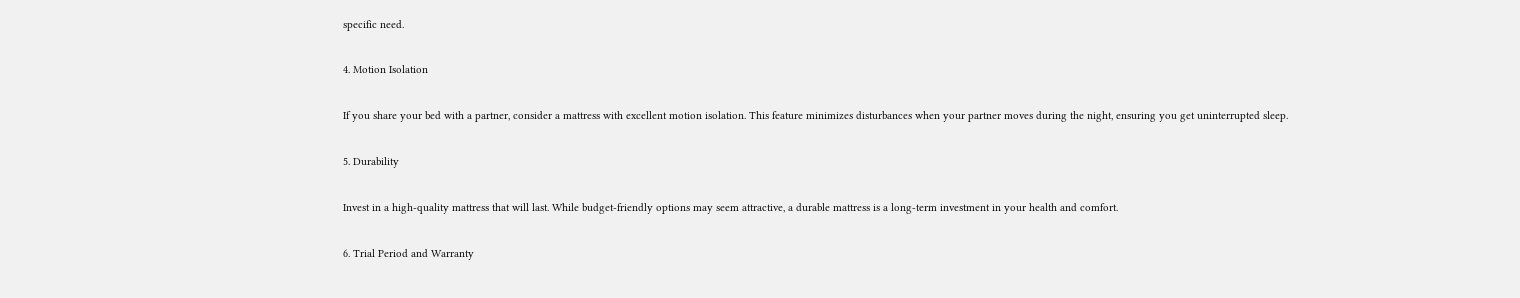specific need.

4. Motion Isolation

If you share your bed with a partner, consider a mattress with excellent motion isolation. This feature minimizes disturbances when your partner moves during the night, ensuring you get uninterrupted sleep.

5. Durability

Invest in a high-quality mattress that will last. While budget-friendly options may seem attractive, a durable mattress is a long-term investment in your health and comfort.

6. Trial Period and Warranty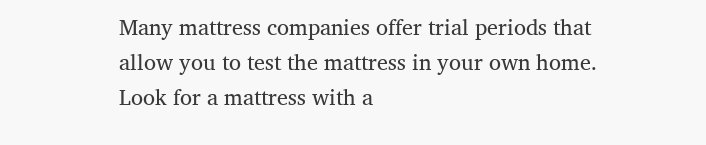Many mattress companies offer trial periods that allow you to test the mattress in your own home. Look for a mattress with a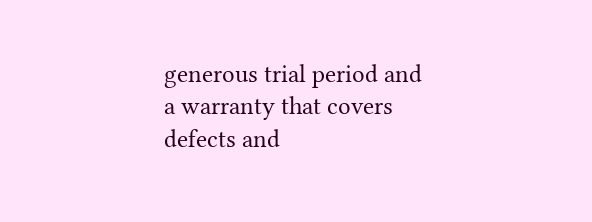generous trial period and a warranty that covers defects and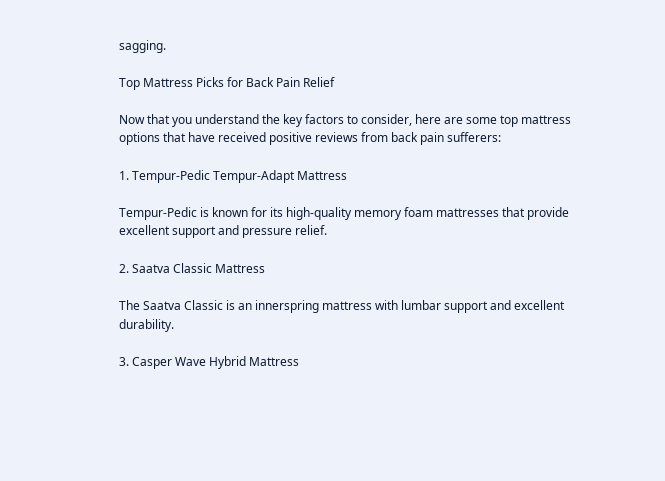sagging.

Top Mattress Picks for Back Pain Relief

Now that you understand the key factors to consider, here are some top mattress options that have received positive reviews from back pain sufferers:

1. Tempur-Pedic Tempur-Adapt Mattress

Tempur-Pedic is known for its high-quality memory foam mattresses that provide excellent support and pressure relief.

2. Saatva Classic Mattress

The Saatva Classic is an innerspring mattress with lumbar support and excellent durability.

3. Casper Wave Hybrid Mattress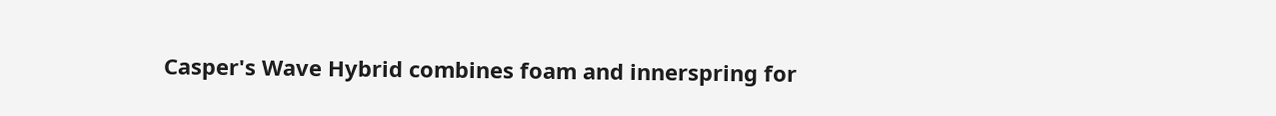Casper's Wave Hybrid combines foam and innerspring for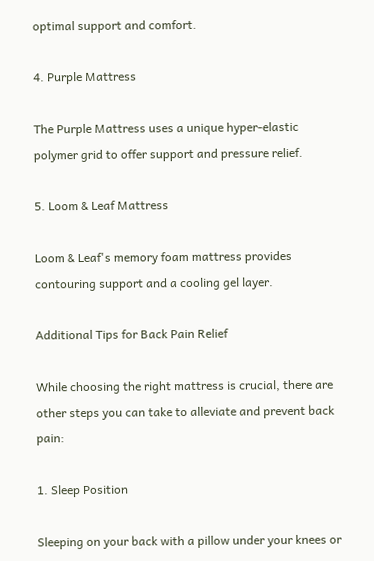optimal support and comfort.

4. Purple Mattress

The Purple Mattress uses a unique hyper-elastic polymer grid to offer support and pressure relief.

5. Loom & Leaf Mattress

Loom & Leaf's memory foam mattress provides contouring support and a cooling gel layer.

Additional Tips for Back Pain Relief

While choosing the right mattress is crucial, there are other steps you can take to alleviate and prevent back pain:

1. Sleep Position

Sleeping on your back with a pillow under your knees or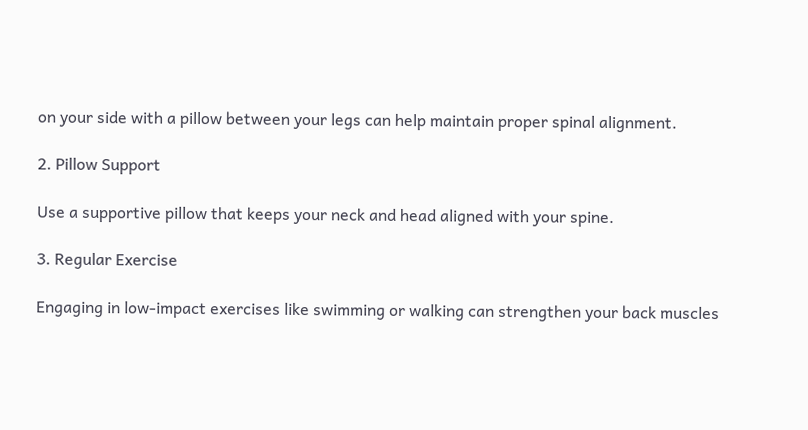on your side with a pillow between your legs can help maintain proper spinal alignment.

2. Pillow Support

Use a supportive pillow that keeps your neck and head aligned with your spine.

3. Regular Exercise

Engaging in low-impact exercises like swimming or walking can strengthen your back muscles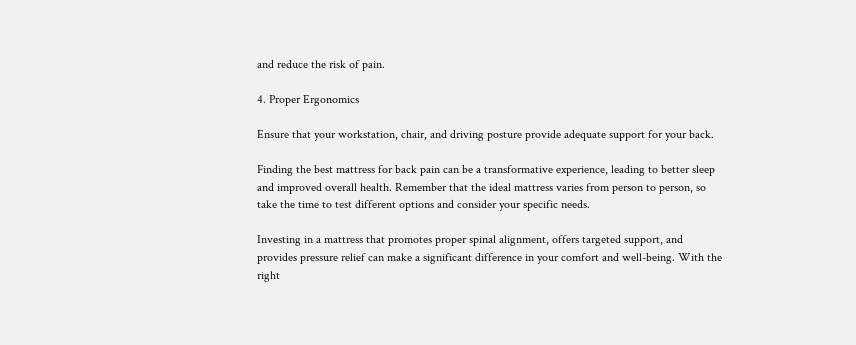and reduce the risk of pain.

4. Proper Ergonomics

Ensure that your workstation, chair, and driving posture provide adequate support for your back.

Finding the best mattress for back pain can be a transformative experience, leading to better sleep and improved overall health. Remember that the ideal mattress varies from person to person, so take the time to test different options and consider your specific needs.

Investing in a mattress that promotes proper spinal alignment, offers targeted support, and provides pressure relief can make a significant difference in your comfort and well-being. With the right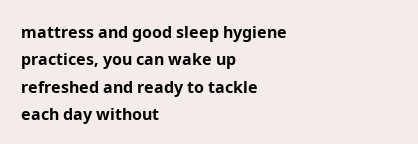mattress and good sleep hygiene practices, you can wake up refreshed and ready to tackle each day without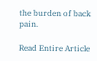the burden of back pain.

Read Entire Article